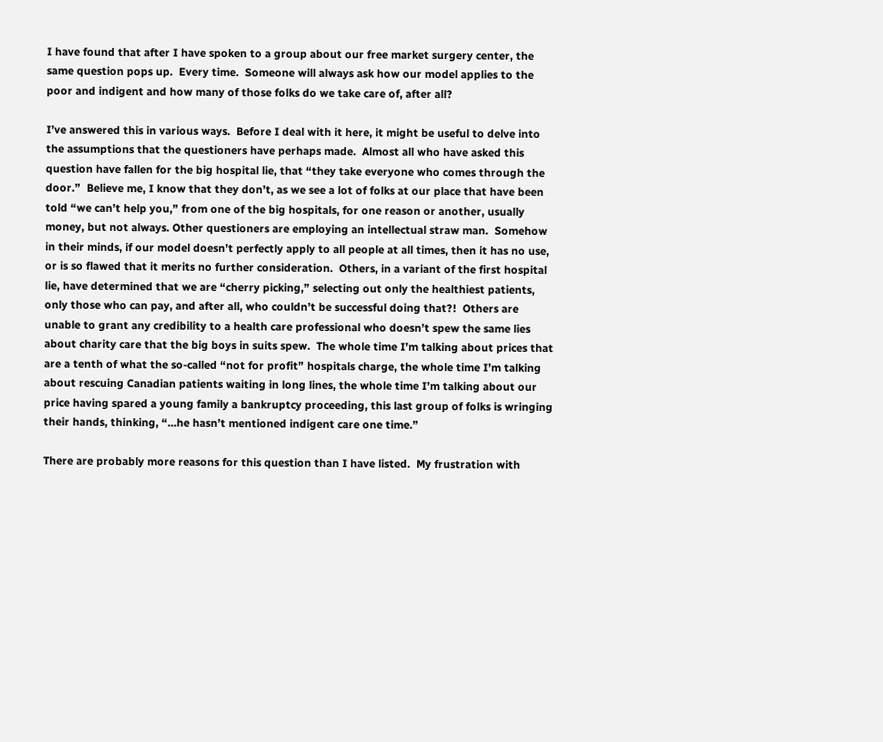I have found that after I have spoken to a group about our free market surgery center, the same question pops up.  Every time.  Someone will always ask how our model applies to the poor and indigent and how many of those folks do we take care of, after all?

I’ve answered this in various ways.  Before I deal with it here, it might be useful to delve into the assumptions that the questioners have perhaps made.  Almost all who have asked this question have fallen for the big hospital lie, that “they take everyone who comes through the door.”  Believe me, I know that they don’t, as we see a lot of folks at our place that have been told “we can’t help you,” from one of the big hospitals, for one reason or another, usually money, but not always. Other questioners are employing an intellectual straw man.  Somehow in their minds, if our model doesn’t perfectly apply to all people at all times, then it has no use, or is so flawed that it merits no further consideration.  Others, in a variant of the first hospital lie, have determined that we are “cherry picking,” selecting out only the healthiest patients, only those who can pay, and after all, who couldn’t be successful doing that?!  Others are unable to grant any credibility to a health care professional who doesn’t spew the same lies about charity care that the big boys in suits spew.  The whole time I’m talking about prices that are a tenth of what the so-called “not for profit” hospitals charge, the whole time I’m talking about rescuing Canadian patients waiting in long lines, the whole time I’m talking about our price having spared a young family a bankruptcy proceeding, this last group of folks is wringing their hands, thinking, “…he hasn’t mentioned indigent care one time.”

There are probably more reasons for this question than I have listed.  My frustration with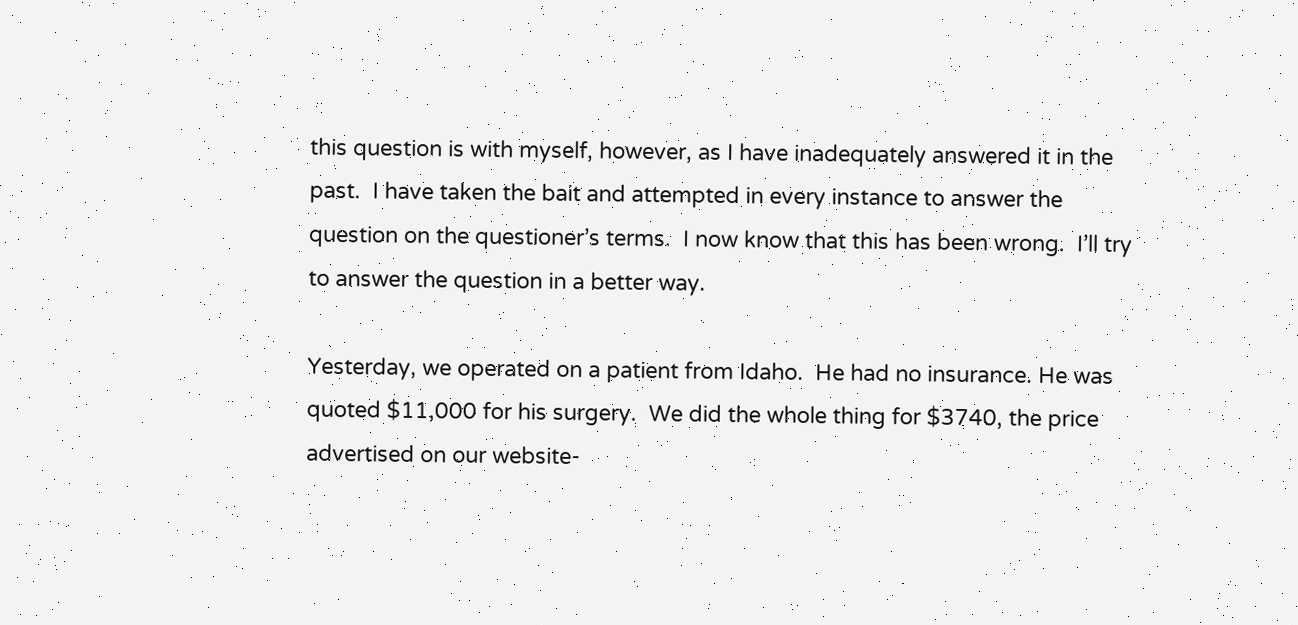this question is with myself, however, as I have inadequately answered it in the past.  I have taken the bait and attempted in every instance to answer the question on the questioner’s terms.  I now know that this has been wrong.  I’ll try to answer the question in a better way.

Yesterday, we operated on a patient from Idaho.  He had no insurance. He was quoted $11,000 for his surgery.  We did the whole thing for $3740, the price advertised on our website-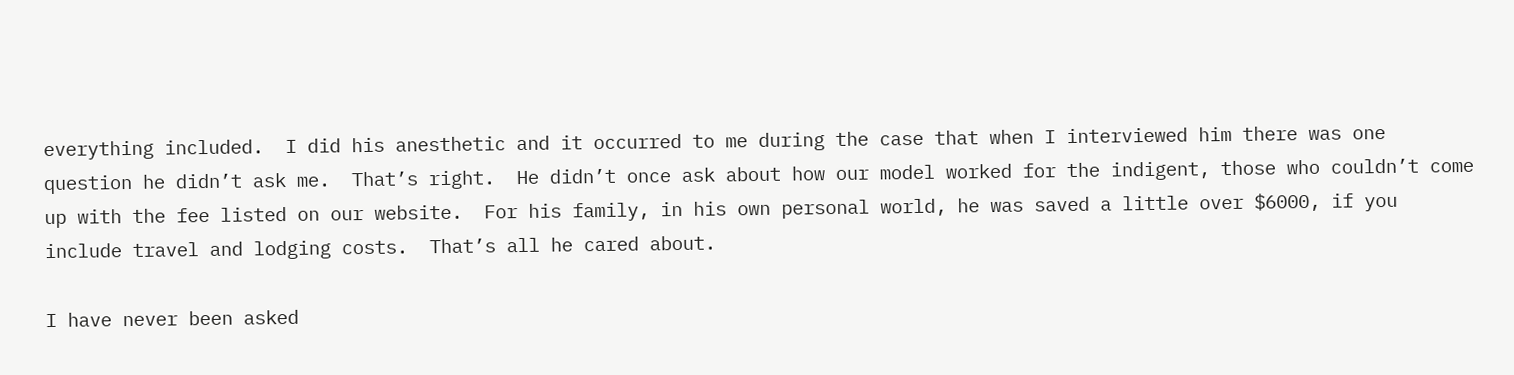everything included.  I did his anesthetic and it occurred to me during the case that when I interviewed him there was one question he didn’t ask me.  That’s right.  He didn’t once ask about how our model worked for the indigent, those who couldn’t come up with the fee listed on our website.  For his family, in his own personal world, he was saved a little over $6000, if you include travel and lodging costs.  That’s all he cared about.

I have never been asked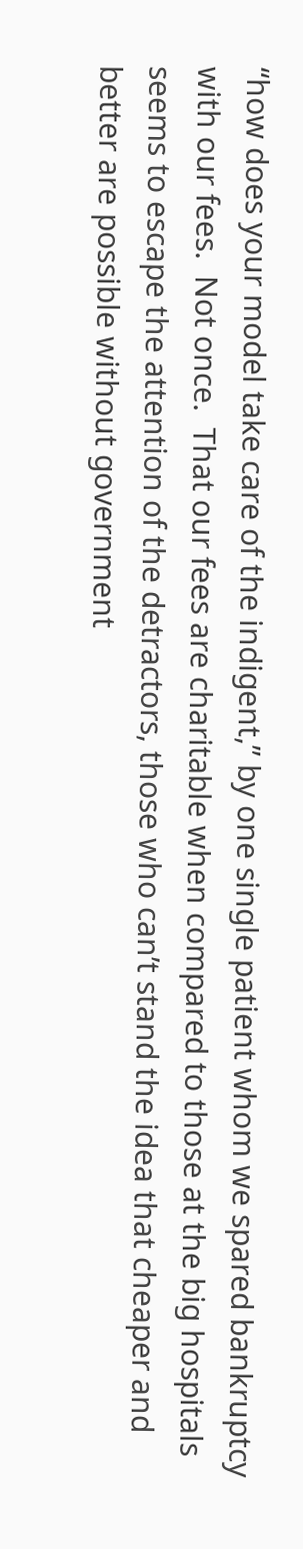“how does your model take care of the indigent,” by one single patient whom we spared bankruptcy with our fees.  Not once.  That our fees are charitable when compared to those at the big hospitals seems to escape the attention of the detractors, those who can’t stand the idea that cheaper and better are possible without government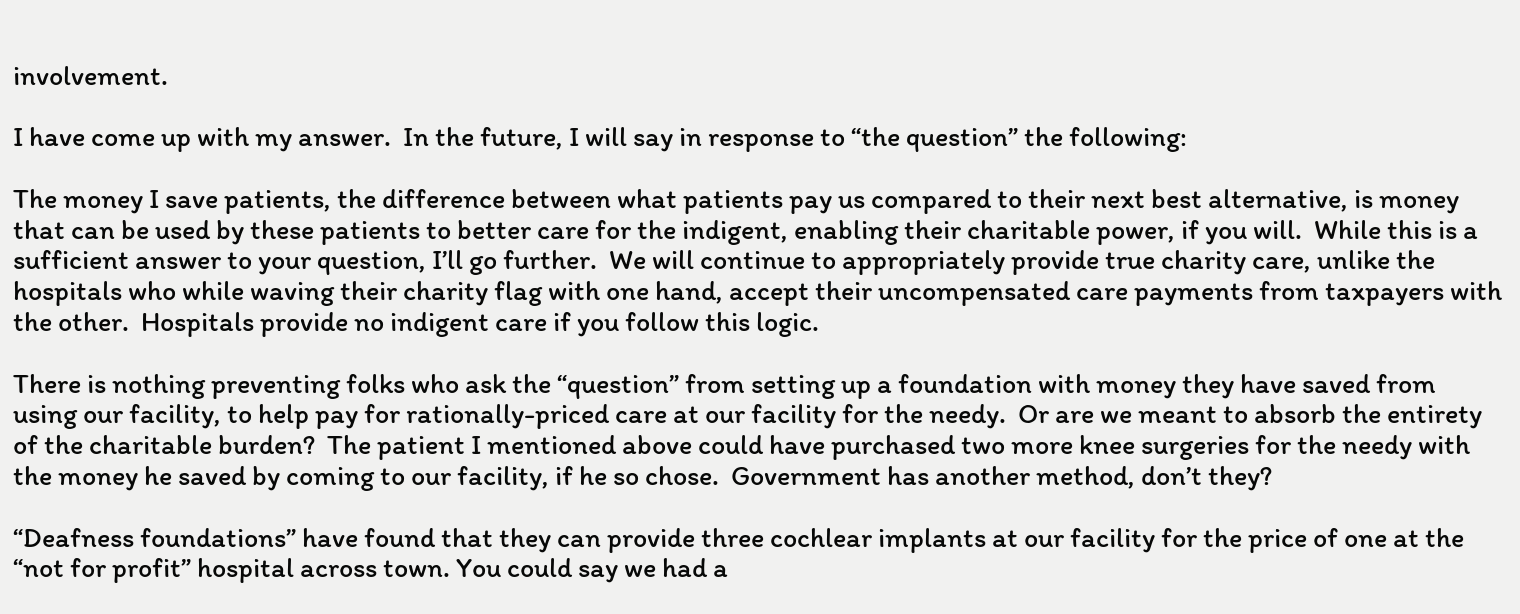involvement.

I have come up with my answer.  In the future, I will say in response to “the question” the following:

The money I save patients, the difference between what patients pay us compared to their next best alternative, is money that can be used by these patients to better care for the indigent, enabling their charitable power, if you will.  While this is a sufficient answer to your question, I’ll go further.  We will continue to appropriately provide true charity care, unlike the hospitals who while waving their charity flag with one hand, accept their uncompensated care payments from taxpayers with the other.  Hospitals provide no indigent care if you follow this logic.

There is nothing preventing folks who ask the “question” from setting up a foundation with money they have saved from using our facility, to help pay for rationally-priced care at our facility for the needy.  Or are we meant to absorb the entirety of the charitable burden?  The patient I mentioned above could have purchased two more knee surgeries for the needy with the money he saved by coming to our facility, if he so chose.  Government has another method, don’t they?

“Deafness foundations” have found that they can provide three cochlear implants at our facility for the price of one at the “not for profit” hospital across town. You could say we had a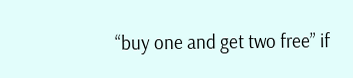“buy one and get two free” if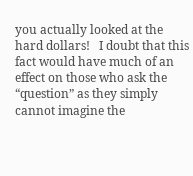you actually looked at the hard dollars!   I doubt that this fact would have much of an effect on those who ask the “question” as they simply cannot imagine the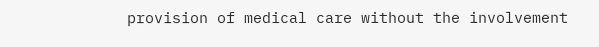provision of medical care without the involvement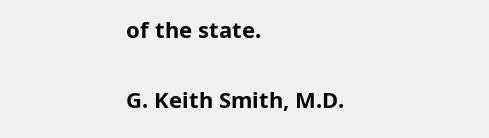of the state.

G. Keith Smith, M.D.